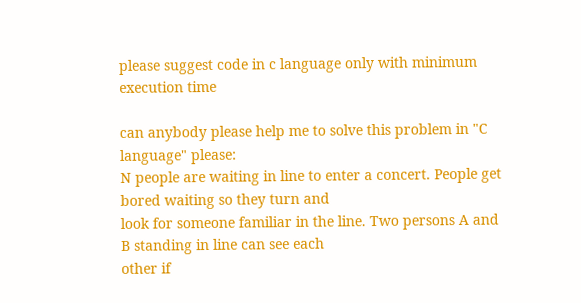please suggest code in c language only with minimum execution time

can anybody please help me to solve this problem in "C language" please:
N people are waiting in line to enter a concert. People get bored waiting so they turn and
look for someone familiar in the line. Two persons A and B standing in line can see each
other if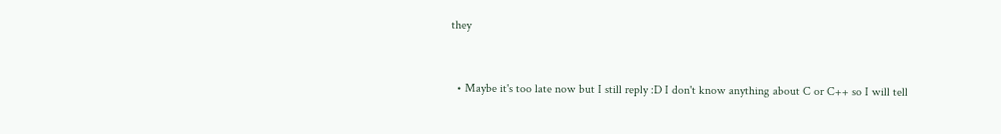they


  • Maybe it's too late now but I still reply :D I don't know anything about C or C++ so I will tell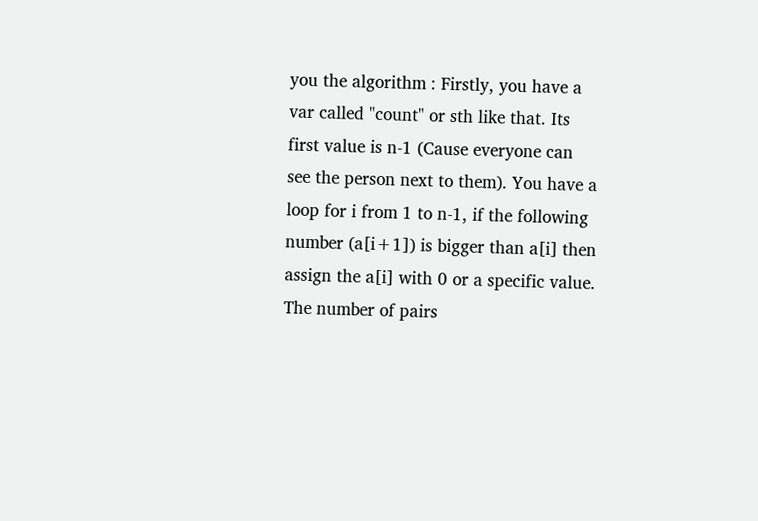you the algorithm : Firstly, you have a var called "count" or sth like that. Its first value is n-1 (Cause everyone can see the person next to them). You have a loop for i from 1 to n-1, if the following number (a[i+1]) is bigger than a[i] then assign the a[i] with 0 or a specific value. The number of pairs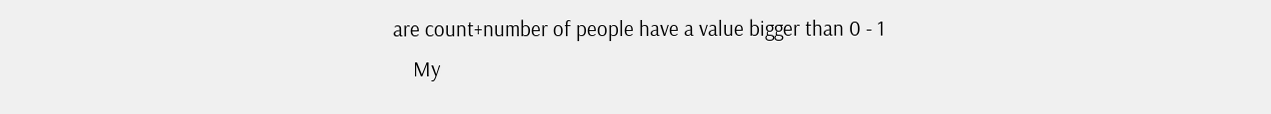are count+number of people have a value bigger than 0 - 1
    My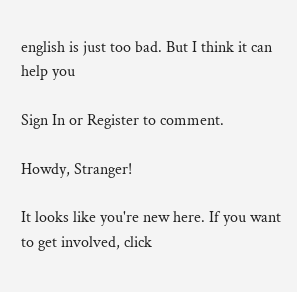english is just too bad. But I think it can help you

Sign In or Register to comment.

Howdy, Stranger!

It looks like you're new here. If you want to get involved, click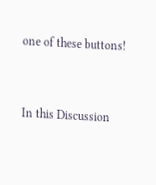one of these buttons!


In this Discussion